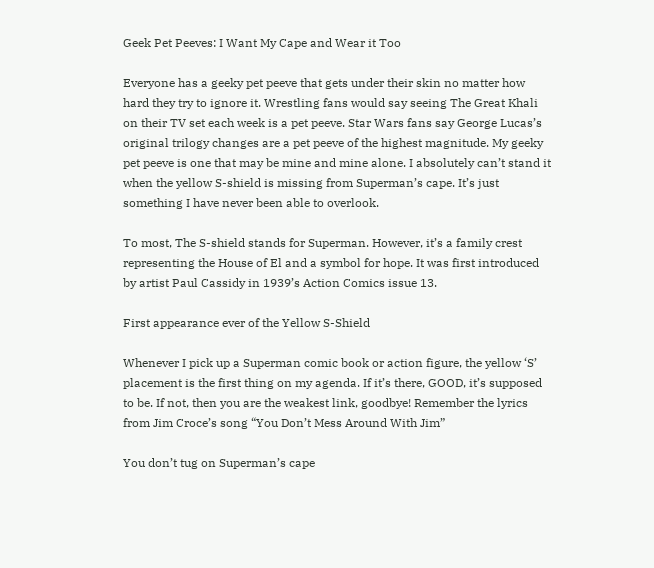Geek Pet Peeves: I Want My Cape and Wear it Too

Everyone has a geeky pet peeve that gets under their skin no matter how hard they try to ignore it. Wrestling fans would say seeing The Great Khali on their TV set each week is a pet peeve. Star Wars fans say George Lucas’s original trilogy changes are a pet peeve of the highest magnitude. My geeky pet peeve is one that may be mine and mine alone. I absolutely can’t stand it when the yellow S-shield is missing from Superman’s cape. It’s just something I have never been able to overlook.

To most, The S-shield stands for Superman. However, it’s a family crest representing the House of El and a symbol for hope. It was first introduced by artist Paul Cassidy in 1939’s Action Comics issue 13.

First appearance ever of the Yellow S-Shield

Whenever I pick up a Superman comic book or action figure, the yellow ‘S’ placement is the first thing on my agenda. If it’s there, GOOD, it’s supposed to be. If not, then you are the weakest link, goodbye! Remember the lyrics from Jim Croce’s song “You Don’t Mess Around With Jim”

You don’t tug on Superman’s cape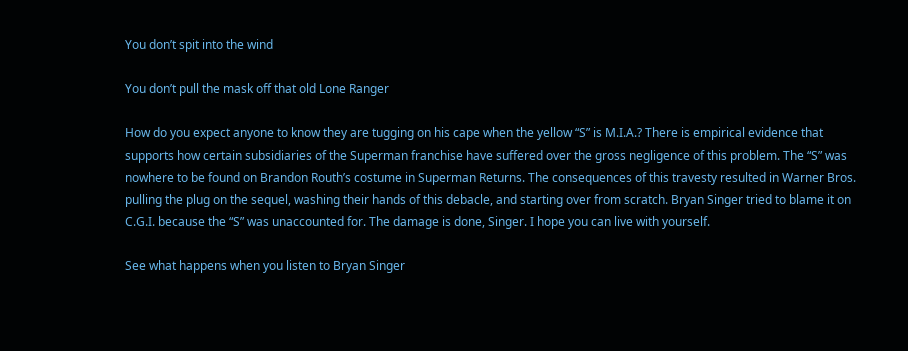You don’t spit into the wind

You don’t pull the mask off that old Lone Ranger

How do you expect anyone to know they are tugging on his cape when the yellow “S” is M.I.A.? There is empirical evidence that supports how certain subsidiaries of the Superman franchise have suffered over the gross negligence of this problem. The “S” was nowhere to be found on Brandon Routh’s costume in Superman Returns. The consequences of this travesty resulted in Warner Bros. pulling the plug on the sequel, washing their hands of this debacle, and starting over from scratch. Bryan Singer tried to blame it on C.G.I. because the “S” was unaccounted for. The damage is done, Singer. I hope you can live with yourself.

See what happens when you listen to Bryan Singer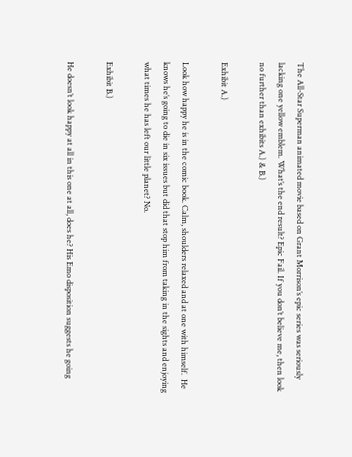The All-Star Superman animated movie based on Grant Morrison’s epic series was seriously lacking one yellow emblem. What’s the end result? Epic Fail. If you don’t believe me, then look no further than exhibits A.) & B.)

Exhibit A.)

Look how happy he is in the comic book. Calm, shoulders relaxed and at one with himself.  He knows he’s going to die in six issues but did that stop him from taking in the sights and enjoying what times he has left our little planet? No.

Exhibit B.)

He doesn’t look happy at all in this one at all, does he? His Emo disposition suggests he going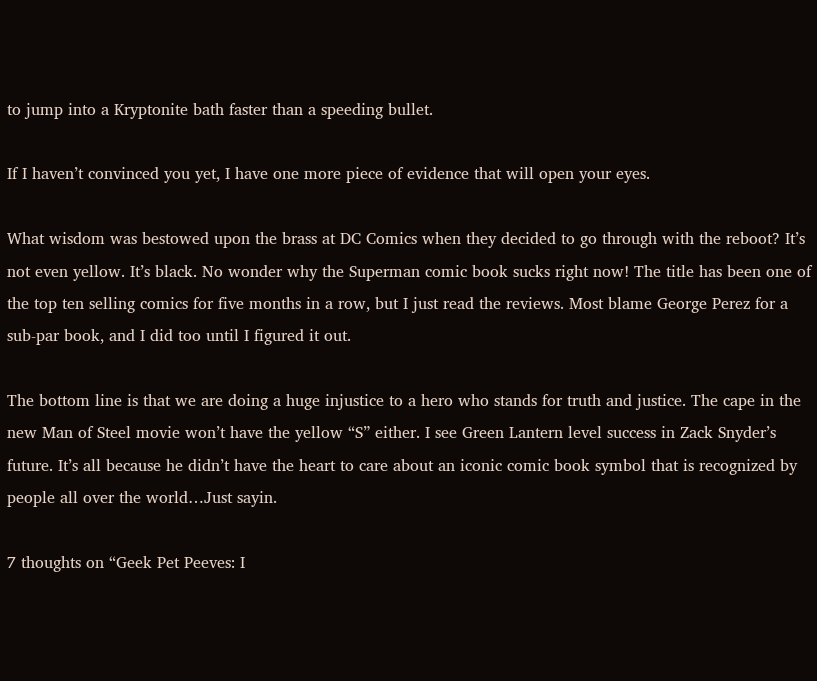to jump into a Kryptonite bath faster than a speeding bullet.

If I haven’t convinced you yet, I have one more piece of evidence that will open your eyes.

What wisdom was bestowed upon the brass at DC Comics when they decided to go through with the reboot? It’s not even yellow. It’s black. No wonder why the Superman comic book sucks right now! The title has been one of the top ten selling comics for five months in a row, but I just read the reviews. Most blame George Perez for a sub-par book, and I did too until I figured it out.

The bottom line is that we are doing a huge injustice to a hero who stands for truth and justice. The cape in the new Man of Steel movie won’t have the yellow “S” either. I see Green Lantern level success in Zack Snyder’s future. It’s all because he didn’t have the heart to care about an iconic comic book symbol that is recognized by people all over the world…Just sayin.

7 thoughts on “Geek Pet Peeves: I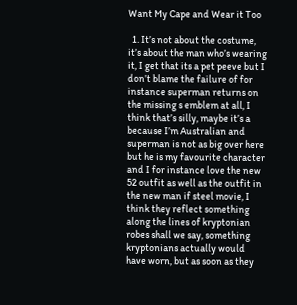Want My Cape and Wear it Too

  1. It’s not about the costume, it’s about the man who’s wearing it, I get that its a pet peeve but I don’t blame the failure of for instance superman returns on the missing s emblem at all, I think that’s silly, maybe it’s a because I’m Australian and superman is not as big over here but he is my favourite character and I for instance love the new 52 outfit as well as the outfit in the new man if steel movie, I think they reflect something along the lines of kryptonian robes shall we say, something kryptonians actually would have worn, but as soon as they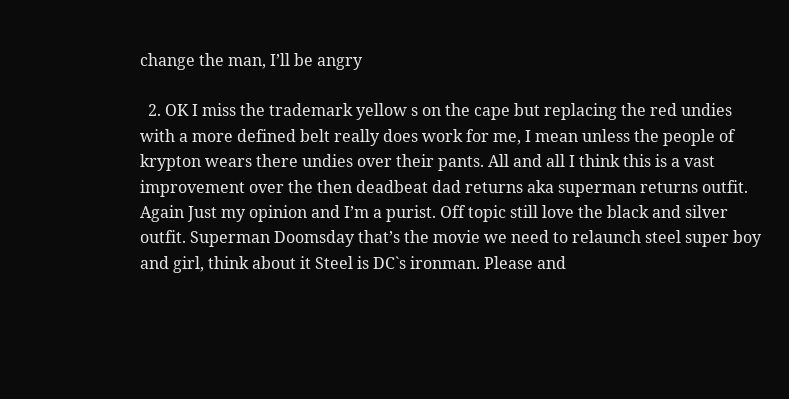change the man, I’ll be angry

  2. OK I miss the trademark yellow s on the cape but replacing the red undies with a more defined belt really does work for me, I mean unless the people of krypton wears there undies over their pants. All and all I think this is a vast improvement over the then deadbeat dad returns aka superman returns outfit. Again Just my opinion and I’m a purist. Off topic still love the black and silver outfit. Superman Doomsday that’s the movie we need to relaunch steel super boy and girl, think about it Steel is DC`s ironman. Please and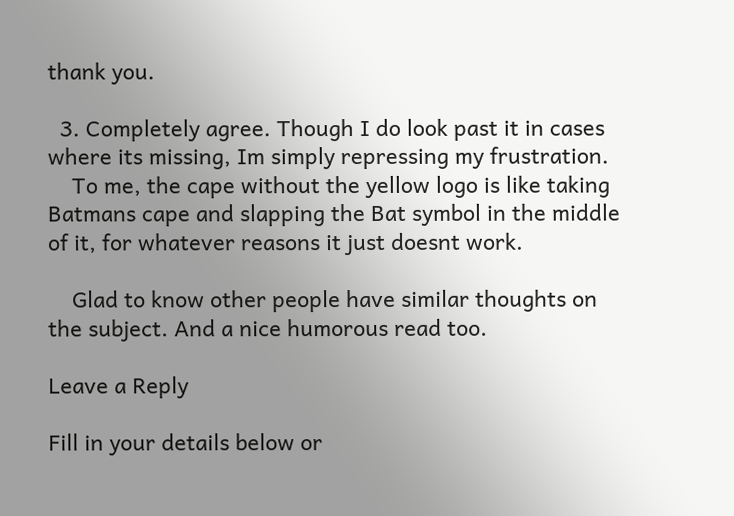thank you.

  3. Completely agree. Though I do look past it in cases where its missing, Im simply repressing my frustration.
    To me, the cape without the yellow logo is like taking Batmans cape and slapping the Bat symbol in the middle of it, for whatever reasons it just doesnt work.

    Glad to know other people have similar thoughts on the subject. And a nice humorous read too.

Leave a Reply

Fill in your details below or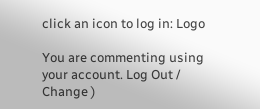click an icon to log in: Logo

You are commenting using your account. Log Out /  Change )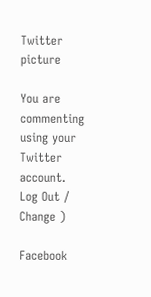Twitter picture

You are commenting using your Twitter account. Log Out /  Change )

Facebook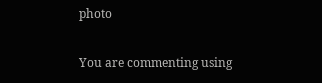photo

You are commenting using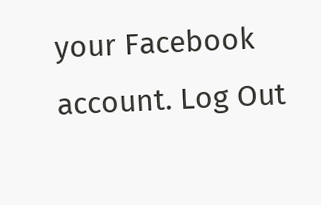your Facebook account. Log Out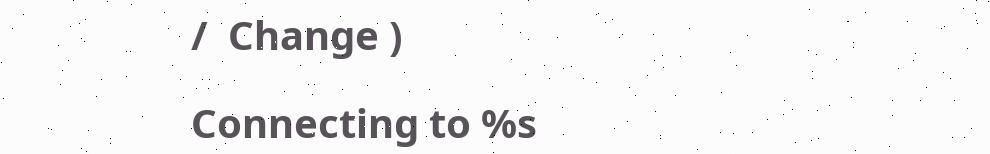/  Change )

Connecting to %s